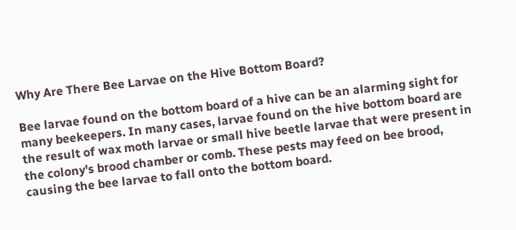Why Are There Bee Larvae on the Hive Bottom Board?

Bee larvae found on the bottom board of a hive can be an alarming sight for many beekeepers. In many cases, larvae found on the hive bottom board are the result of wax moth larvae or small hive beetle larvae that were present in the colony's brood chamber or comb. These pests may feed on bee brood, causing the bee larvae to fall onto the bottom board.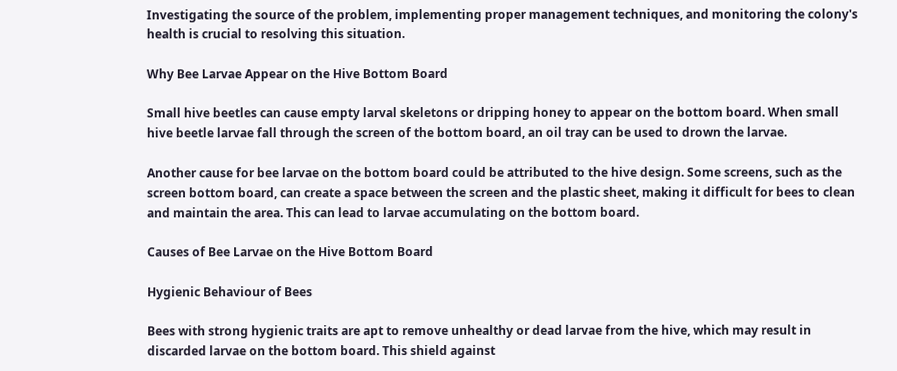Investigating the source of the problem, implementing proper management techniques, and monitoring the colony's health is crucial to resolving this situation.

Why Bee Larvae Appear on the Hive Bottom Board

Small hive beetles can cause empty larval skeletons or dripping honey to appear on the bottom board. When small hive beetle larvae fall through the screen of the bottom board, an oil tray can be used to drown the larvae.

Another cause for bee larvae on the bottom board could be attributed to the hive design. Some screens, such as the screen bottom board, can create a space between the screen and the plastic sheet, making it difficult for bees to clean and maintain the area. This can lead to larvae accumulating on the bottom board.

Causes of Bee Larvae on the Hive Bottom Board

Hygienic Behaviour of Bees

Bees with strong hygienic traits are apt to remove unhealthy or dead larvae from the hive, which may result in discarded larvae on the bottom board. This shield against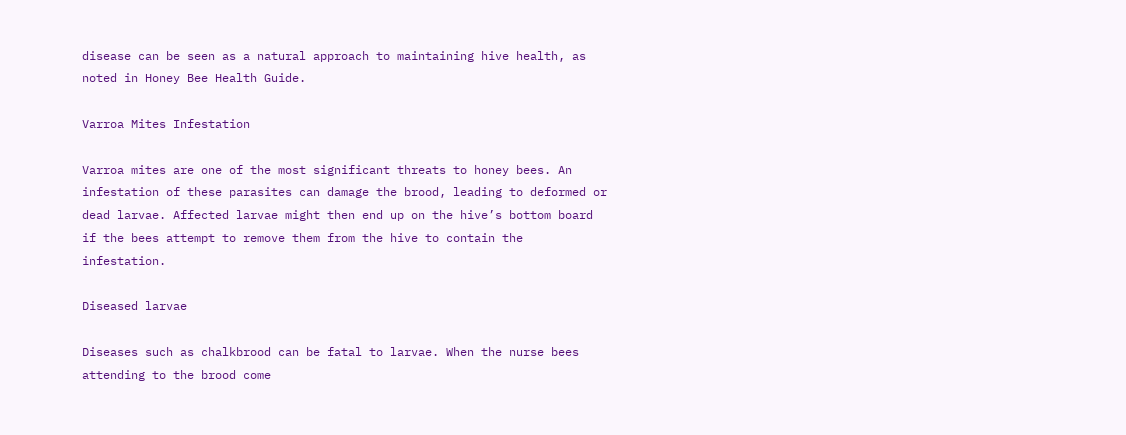disease can be seen as a natural approach to maintaining hive health, as noted in Honey Bee Health Guide.

Varroa Mites Infestation

Varroa mites are one of the most significant threats to honey bees. An infestation of these parasites can damage the brood, leading to deformed or dead larvae. Affected larvae might then end up on the hive’s bottom board if the bees attempt to remove them from the hive to contain the infestation.

Diseased larvae

Diseases such as chalkbrood can be fatal to larvae. When the nurse bees attending to the brood come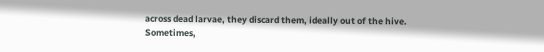across dead larvae, they discard them, ideally out of the hive. Sometimes,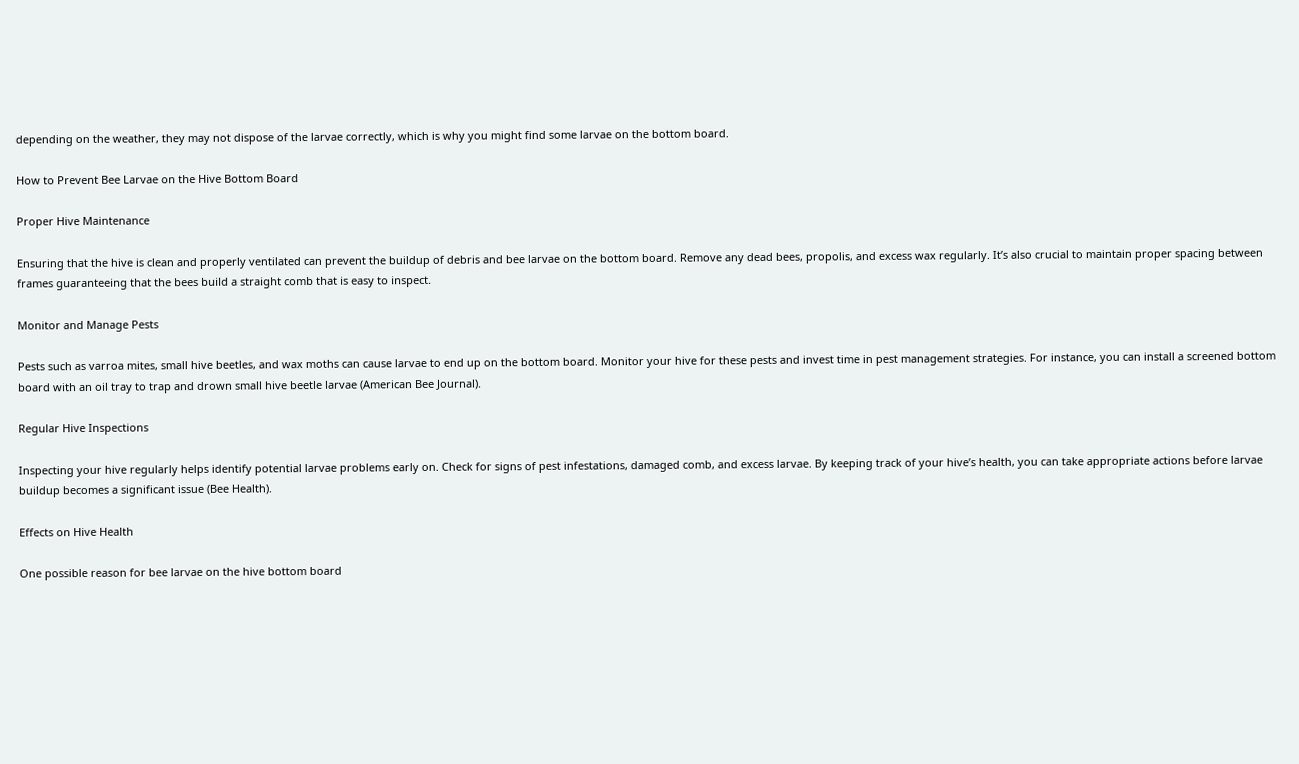depending on the weather, they may not dispose of the larvae correctly, which is why you might find some larvae on the bottom board.

How to Prevent Bee Larvae on the Hive Bottom Board

Proper Hive Maintenance

Ensuring that the hive is clean and properly ventilated can prevent the buildup of debris and bee larvae on the bottom board. Remove any dead bees, propolis, and excess wax regularly. It’s also crucial to maintain proper spacing between frames guaranteeing that the bees build a straight comb that is easy to inspect.

Monitor and Manage Pests

Pests such as varroa mites, small hive beetles, and wax moths can cause larvae to end up on the bottom board. Monitor your hive for these pests and invest time in pest management strategies. For instance, you can install a screened bottom board with an oil tray to trap and drown small hive beetle larvae (American Bee Journal).

Regular Hive Inspections

Inspecting your hive regularly helps identify potential larvae problems early on. Check for signs of pest infestations, damaged comb, and excess larvae. By keeping track of your hive’s health, you can take appropriate actions before larvae buildup becomes a significant issue (Bee Health).

Effects on Hive Health

One possible reason for bee larvae on the hive bottom board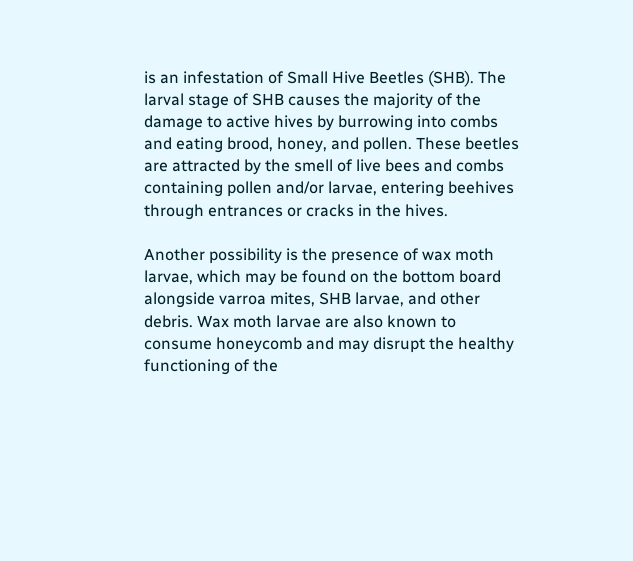is an infestation of Small Hive Beetles (SHB). The larval stage of SHB causes the majority of the damage to active hives by burrowing into combs and eating brood, honey, and pollen. These beetles are attracted by the smell of live bees and combs containing pollen and/or larvae, entering beehives through entrances or cracks in the hives.

Another possibility is the presence of wax moth larvae, which may be found on the bottom board alongside varroa mites, SHB larvae, and other debris. Wax moth larvae are also known to consume honeycomb and may disrupt the healthy functioning of the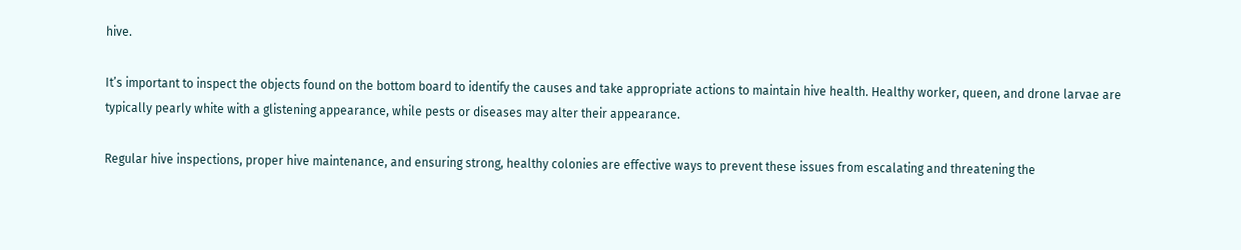hive.

It’s important to inspect the objects found on the bottom board to identify the causes and take appropriate actions to maintain hive health. Healthy worker, queen, and drone larvae are typically pearly white with a glistening appearance, while pests or diseases may alter their appearance.

Regular hive inspections, proper hive maintenance, and ensuring strong, healthy colonies are effective ways to prevent these issues from escalating and threatening the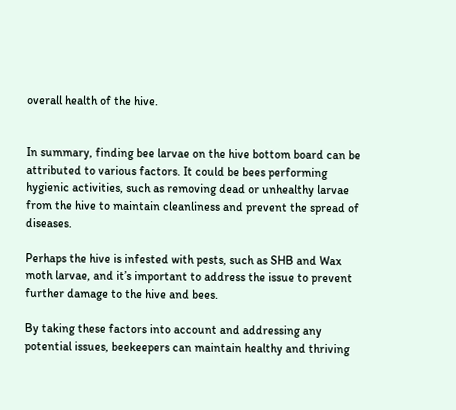overall health of the hive.


In summary, finding bee larvae on the hive bottom board can be attributed to various factors. It could be bees performing hygienic activities, such as removing dead or unhealthy larvae from the hive to maintain cleanliness and prevent the spread of diseases.

Perhaps the hive is infested with pests, such as SHB and Wax moth larvae, and it’s important to address the issue to prevent further damage to the hive and bees.

By taking these factors into account and addressing any potential issues, beekeepers can maintain healthy and thriving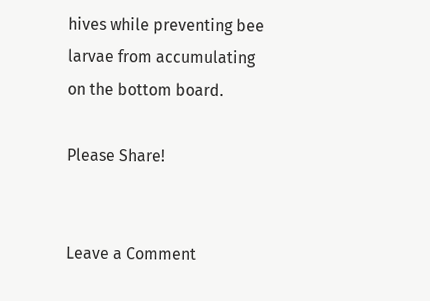hives while preventing bee larvae from accumulating on the bottom board.

Please Share!


Leave a Comment